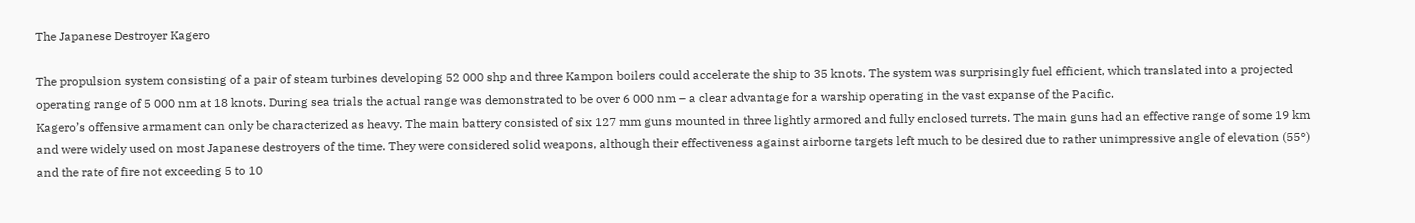The Japanese Destroyer Kagero

The propulsion system consisting of a pair of steam turbines developing 52 000 shp and three Kampon boilers could accelerate the ship to 35 knots. The system was surprisingly fuel efficient, which translated into a projected operating range of 5 000 nm at 18 knots. During sea trials the actual range was demonstrated to be over 6 000 nm – a clear advantage for a warship operating in the vast expanse of the Pacific.
Kagero’s offensive armament can only be characterized as heavy. The main battery consisted of six 127 mm guns mounted in three lightly armored and fully enclosed turrets. The main guns had an effective range of some 19 km and were widely used on most Japanese destroyers of the time. They were considered solid weapons, although their effectiveness against airborne targets left much to be desired due to rather unimpressive angle of elevation (55°) and the rate of fire not exceeding 5 to 10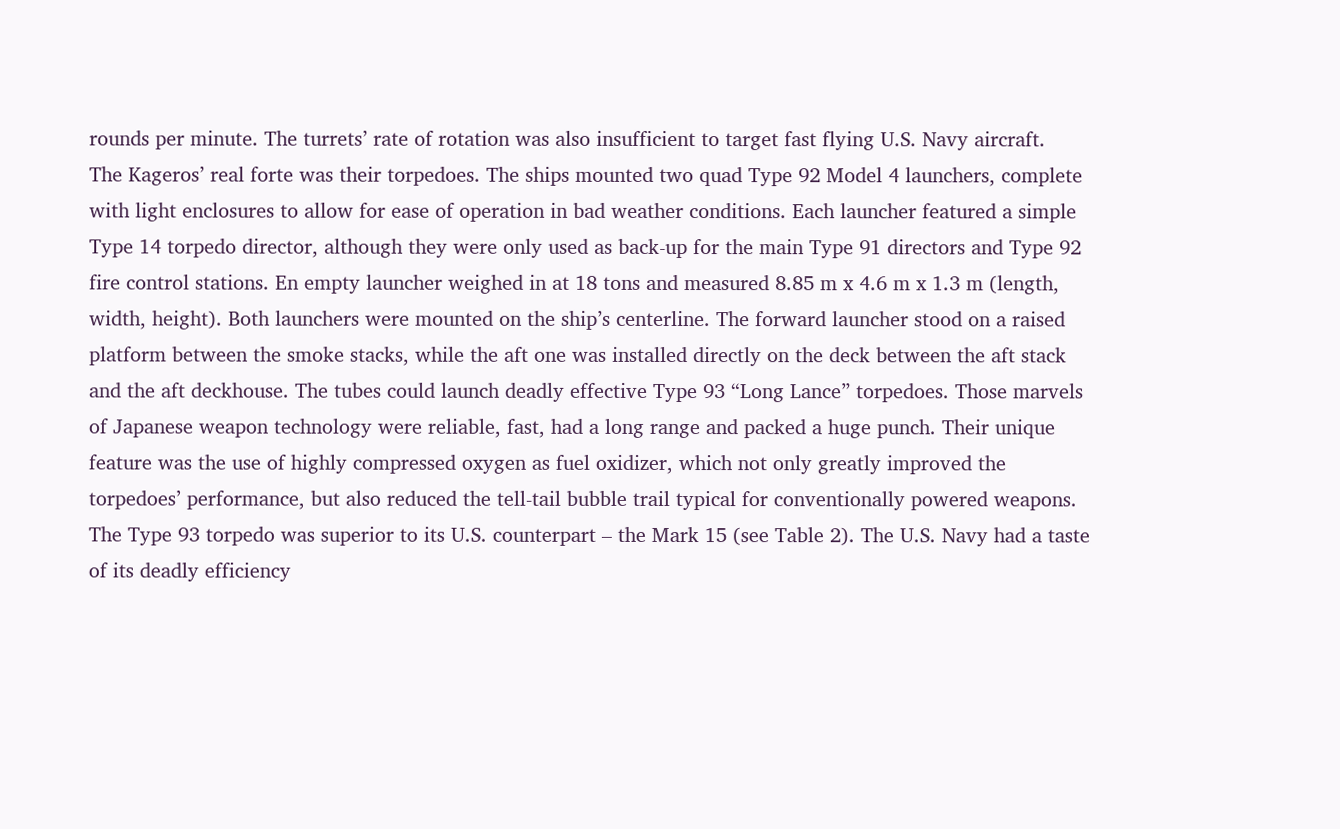rounds per minute. The turrets’ rate of rotation was also insufficient to target fast flying U.S. Navy aircraft.
The Kageros’ real forte was their torpedoes. The ships mounted two quad Type 92 Model 4 launchers, complete with light enclosures to allow for ease of operation in bad weather conditions. Each launcher featured a simple Type 14 torpedo director, although they were only used as back-up for the main Type 91 directors and Type 92 fire control stations. En empty launcher weighed in at 18 tons and measured 8.85 m x 4.6 m x 1.3 m (length, width, height). Both launchers were mounted on the ship’s centerline. The forward launcher stood on a raised platform between the smoke stacks, while the aft one was installed directly on the deck between the aft stack and the aft deckhouse. The tubes could launch deadly effective Type 93 “Long Lance” torpedoes. Those marvels of Japanese weapon technology were reliable, fast, had a long range and packed a huge punch. Their unique feature was the use of highly compressed oxygen as fuel oxidizer, which not only greatly improved the torpedoes’ performance, but also reduced the tell-tail bubble trail typical for conventionally powered weapons. The Type 93 torpedo was superior to its U.S. counterpart – the Mark 15 (see Table 2). The U.S. Navy had a taste of its deadly efficiency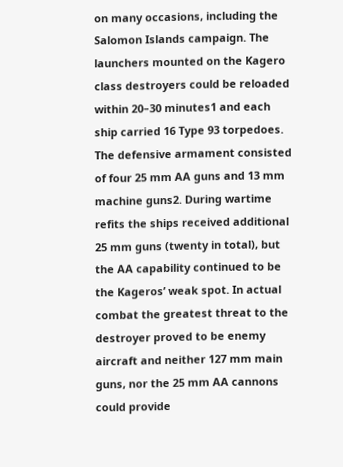on many occasions, including the Salomon Islands campaign. The launchers mounted on the Kagero class destroyers could be reloaded within 20–30 minutes1 and each ship carried 16 Type 93 torpedoes.
The defensive armament consisted of four 25 mm AA guns and 13 mm machine guns2. During wartime refits the ships received additional 25 mm guns (twenty in total), but the AA capability continued to be the Kageros’ weak spot. In actual combat the greatest threat to the destroyer proved to be enemy aircraft and neither 127 mm main guns, nor the 25 mm AA cannons could provide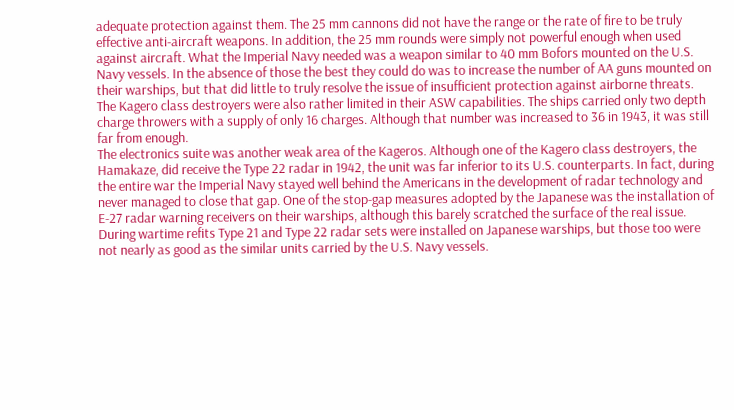adequate protection against them. The 25 mm cannons did not have the range or the rate of fire to be truly effective anti-aircraft weapons. In addition, the 25 mm rounds were simply not powerful enough when used against aircraft. What the Imperial Navy needed was a weapon similar to 40 mm Bofors mounted on the U.S. Navy vessels. In the absence of those the best they could do was to increase the number of AA guns mounted on their warships, but that did little to truly resolve the issue of insufficient protection against airborne threats. The Kagero class destroyers were also rather limited in their ASW capabilities. The ships carried only two depth charge throwers with a supply of only 16 charges. Although that number was increased to 36 in 1943, it was still far from enough.
The electronics suite was another weak area of the Kageros. Although one of the Kagero class destroyers, the Hamakaze, did receive the Type 22 radar in 1942, the unit was far inferior to its U.S. counterparts. In fact, during the entire war the Imperial Navy stayed well behind the Americans in the development of radar technology and never managed to close that gap. One of the stop-gap measures adopted by the Japanese was the installation of E-27 radar warning receivers on their warships, although this barely scratched the surface of the real issue. During wartime refits Type 21 and Type 22 radar sets were installed on Japanese warships, but those too were not nearly as good as the similar units carried by the U.S. Navy vessels.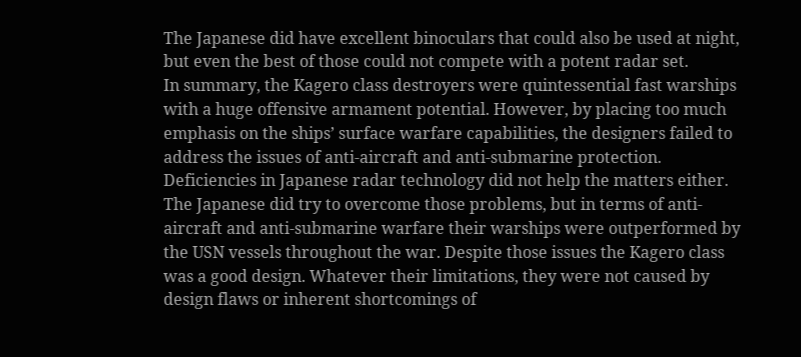The Japanese did have excellent binoculars that could also be used at night, but even the best of those could not compete with a potent radar set.
In summary, the Kagero class destroyers were quintessential fast warships with a huge offensive armament potential. However, by placing too much emphasis on the ships’ surface warfare capabilities, the designers failed to address the issues of anti-aircraft and anti-submarine protection. Deficiencies in Japanese radar technology did not help the matters either. The Japanese did try to overcome those problems, but in terms of anti-aircraft and anti-submarine warfare their warships were outperformed by the USN vessels throughout the war. Despite those issues the Kagero class was a good design. Whatever their limitations, they were not caused by design flaws or inherent shortcomings of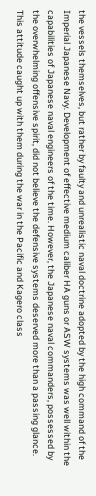the vessels themselves, but rather by faulty and unrealistic naval doctrine adopted by the high command of the Imperial Japanese Navy. Development of effective medium caliber HA guns or ASW systems was well within the capabilities of Japanese naval engineers of the time. However, the Japanese naval commanders, possessed by the overwhelming offensive spirit, did not believe the defensive systems deserved more than a passing glance. This attitude caught up with them during the war in the Pacific and Kagero class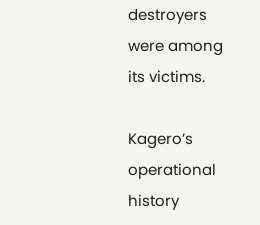destroyers were among its victims.

Kagero’s operational history